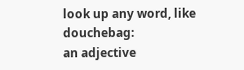look up any word, like douchebag:
an adjective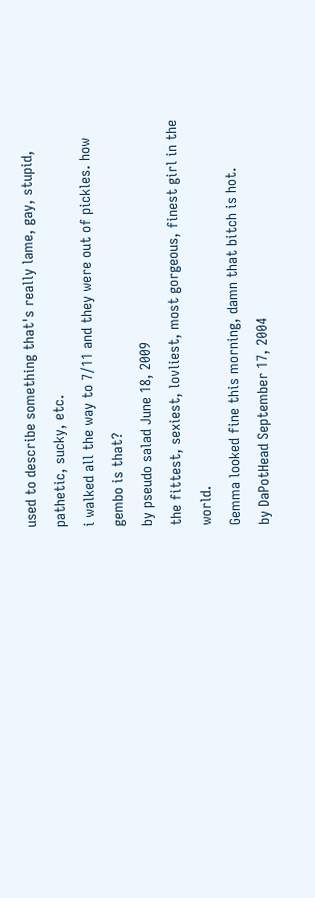used to describe something that's really lame, gay, stupid, pathetic, sucky, etc.
i walked all the way to 7/11 and they were out of pickles. how gembo is that?
by pseudo salad June 18, 2009
the fittest, sexiest, lovliest, most gorgeous, finest girl in the world.
Gemma looked fine this morning, damn that bitch is hot.
by DaPotHead September 17, 2004